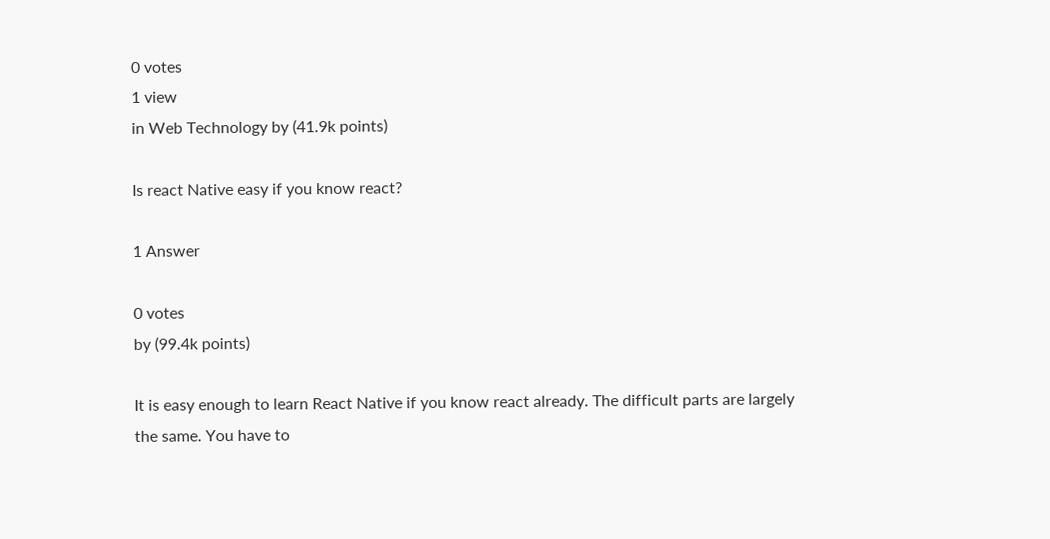0 votes
1 view
in Web Technology by (41.9k points)

Is react Native easy if you know react?

1 Answer

0 votes
by (99.4k points)

It is easy enough to learn React Native if you know react already. The difficult parts are largely the same. You have to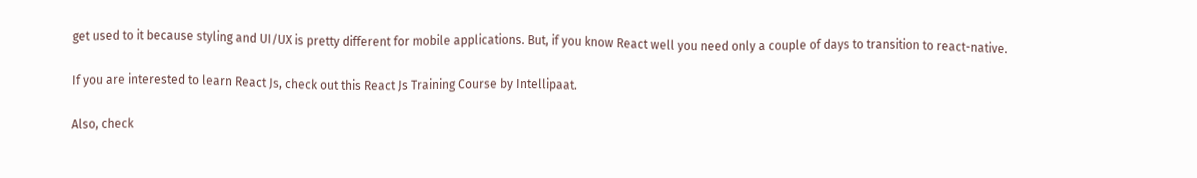get used to it because styling and UI/UX is pretty different for mobile applications. But, if you know React well you need only a couple of days to transition to react-native.

If you are interested to learn React Js, check out this React Js Training Course by Intellipaat.

Also, check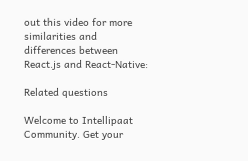out this video for more similarities and differences between React.js and React-Native:

Related questions

Welcome to Intellipaat Community. Get your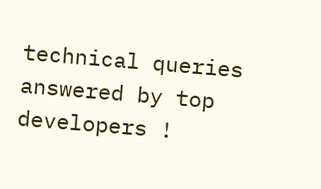technical queries answered by top developers !